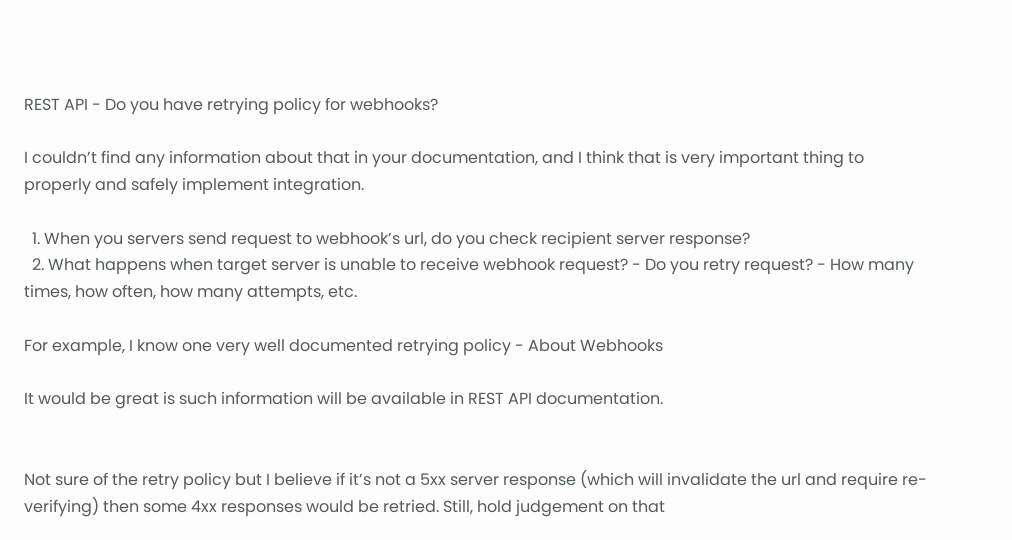REST API - Do you have retrying policy for webhooks?

I couldn’t find any information about that in your documentation, and I think that is very important thing to properly and safely implement integration.

  1. When you servers send request to webhook’s url, do you check recipient server response?
  2. What happens when target server is unable to receive webhook request? - Do you retry request? - How many times, how often, how many attempts, etc.

For example, I know one very well documented retrying policy - About Webhooks

It would be great is such information will be available in REST API documentation.


Not sure of the retry policy but I believe if it’s not a 5xx server response (which will invalidate the url and require re-verifying) then some 4xx responses would be retried. Still, hold judgement on that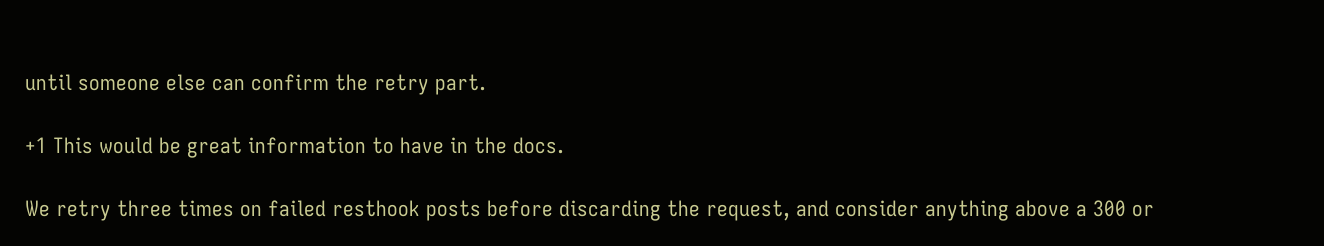until someone else can confirm the retry part.

+1 This would be great information to have in the docs.

We retry three times on failed resthook posts before discarding the request, and consider anything above a 300 or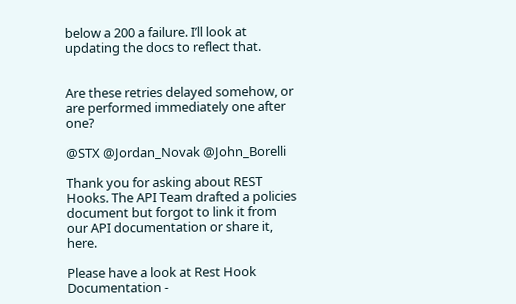below a 200 a failure. I’ll look at updating the docs to reflect that.


Are these retries delayed somehow, or are performed immediately one after one?

@STX @Jordan_Novak @John_Borelli

Thank you for asking about REST Hooks. The API Team drafted a policies document but forgot to link it from our API documentation or share it, here.

Please have a look at Rest Hook Documentation -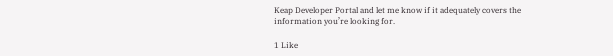Keap Developer Portal and let me know if it adequately covers the information you’re looking for.

1 Like